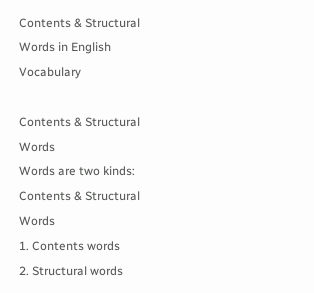Contents & Structural Words in English Vocabulary

Contents & Structural Words
Words are two kinds:
Contents & Structural Words
1. Contents words
2. Structural words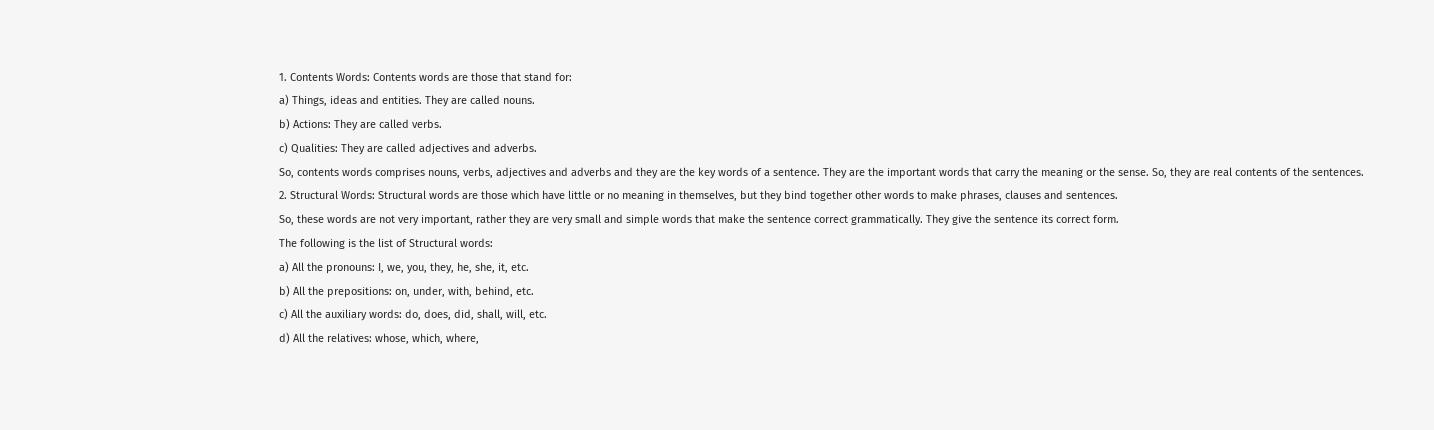1. Contents Words: Contents words are those that stand for:
a) Things, ideas and entities. They are called nouns.
b) Actions: They are called verbs.
c) Qualities: They are called adjectives and adverbs.
So, contents words comprises nouns, verbs, adjectives and adverbs and they are the key words of a sentence. They are the important words that carry the meaning or the sense. So, they are real contents of the sentences.
2. Structural Words: Structural words are those which have little or no meaning in themselves, but they bind together other words to make phrases, clauses and sentences.
So, these words are not very important, rather they are very small and simple words that make the sentence correct grammatically. They give the sentence its correct form.
The following is the list of Structural words:
a) All the pronouns: I, we, you, they, he, she, it, etc.
b) All the prepositions: on, under, with, behind, etc.
c) All the auxiliary words: do, does, did, shall, will, etc.
d) All the relatives: whose, which, where,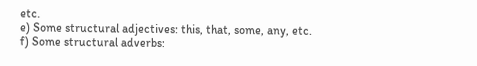etc.
e) Some structural adjectives: this, that, some, any, etc.
f) Some structural adverbs: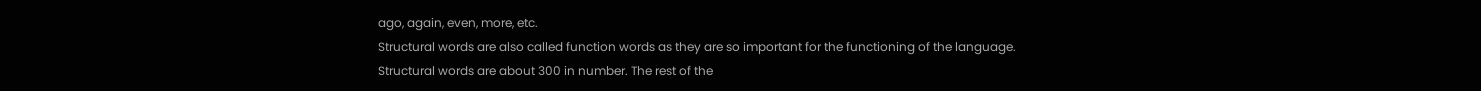ago, again, even, more, etc.
Structural words are also called function words as they are so important for the functioning of the language.
Structural words are about 300 in number. The rest of the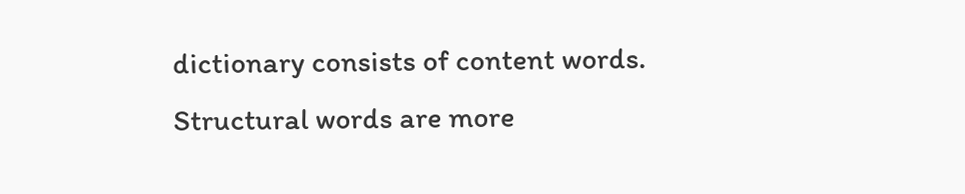dictionary consists of content words.
Structural words are more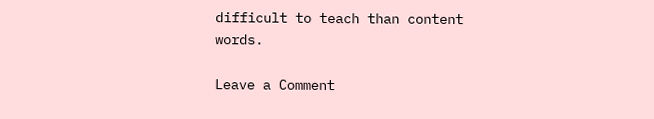difficult to teach than content words.

Leave a Comment